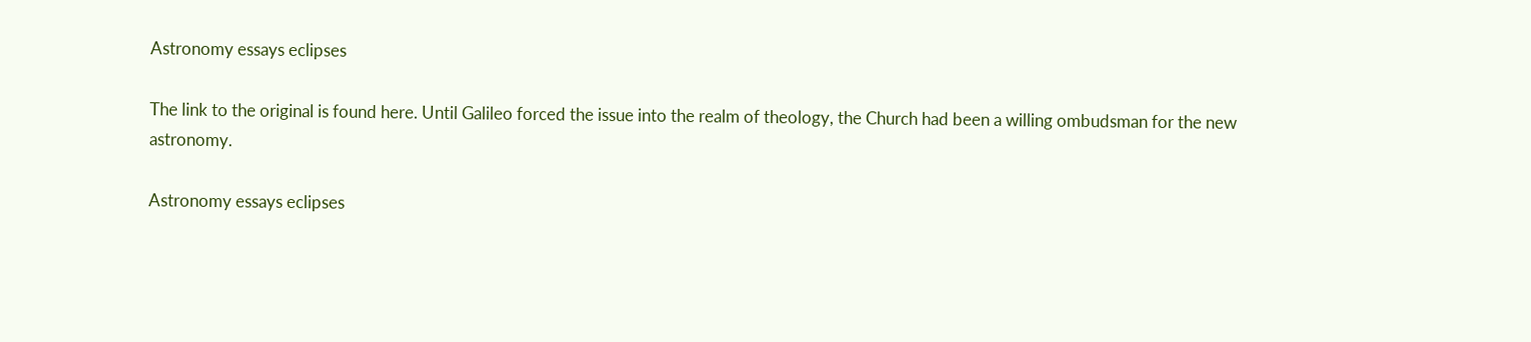Astronomy essays eclipses

The link to the original is found here. Until Galileo forced the issue into the realm of theology, the Church had been a willing ombudsman for the new astronomy.

Astronomy essays eclipses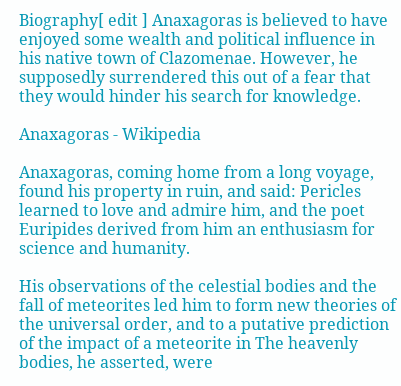Biography[ edit ] Anaxagoras is believed to have enjoyed some wealth and political influence in his native town of Clazomenae. However, he supposedly surrendered this out of a fear that they would hinder his search for knowledge.

Anaxagoras - Wikipedia

Anaxagoras, coming home from a long voyage, found his property in ruin, and said: Pericles learned to love and admire him, and the poet Euripides derived from him an enthusiasm for science and humanity.

His observations of the celestial bodies and the fall of meteorites led him to form new theories of the universal order, and to a putative prediction of the impact of a meteorite in The heavenly bodies, he asserted, were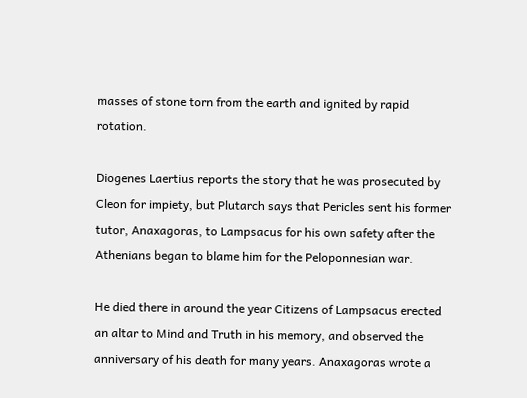masses of stone torn from the earth and ignited by rapid rotation.

Diogenes Laertius reports the story that he was prosecuted by Cleon for impiety, but Plutarch says that Pericles sent his former tutor, Anaxagoras, to Lampsacus for his own safety after the Athenians began to blame him for the Peloponnesian war.

He died there in around the year Citizens of Lampsacus erected an altar to Mind and Truth in his memory, and observed the anniversary of his death for many years. Anaxagoras wrote a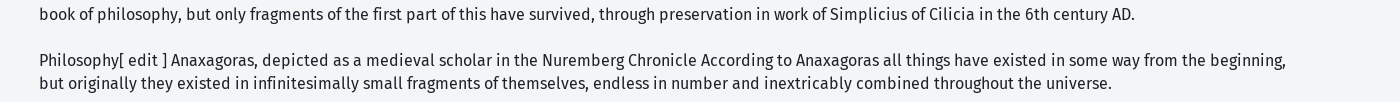book of philosophy, but only fragments of the first part of this have survived, through preservation in work of Simplicius of Cilicia in the 6th century AD.

Philosophy[ edit ] Anaxagoras, depicted as a medieval scholar in the Nuremberg Chronicle According to Anaxagoras all things have existed in some way from the beginning, but originally they existed in infinitesimally small fragments of themselves, endless in number and inextricably combined throughout the universe.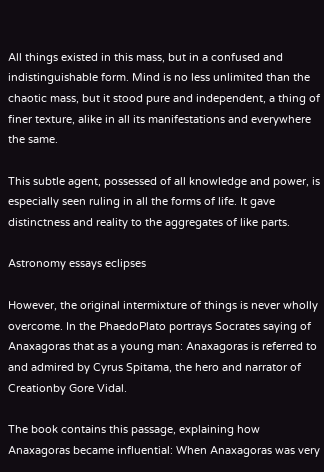All things existed in this mass, but in a confused and indistinguishable form. Mind is no less unlimited than the chaotic mass, but it stood pure and independent, a thing of finer texture, alike in all its manifestations and everywhere the same.

This subtle agent, possessed of all knowledge and power, is especially seen ruling in all the forms of life. It gave distinctness and reality to the aggregates of like parts.

Astronomy essays eclipses

However, the original intermixture of things is never wholly overcome. In the PhaedoPlato portrays Socrates saying of Anaxagoras that as a young man: Anaxagoras is referred to and admired by Cyrus Spitama, the hero and narrator of Creationby Gore Vidal.

The book contains this passage, explaining how Anaxagoras became influential: When Anaxagoras was very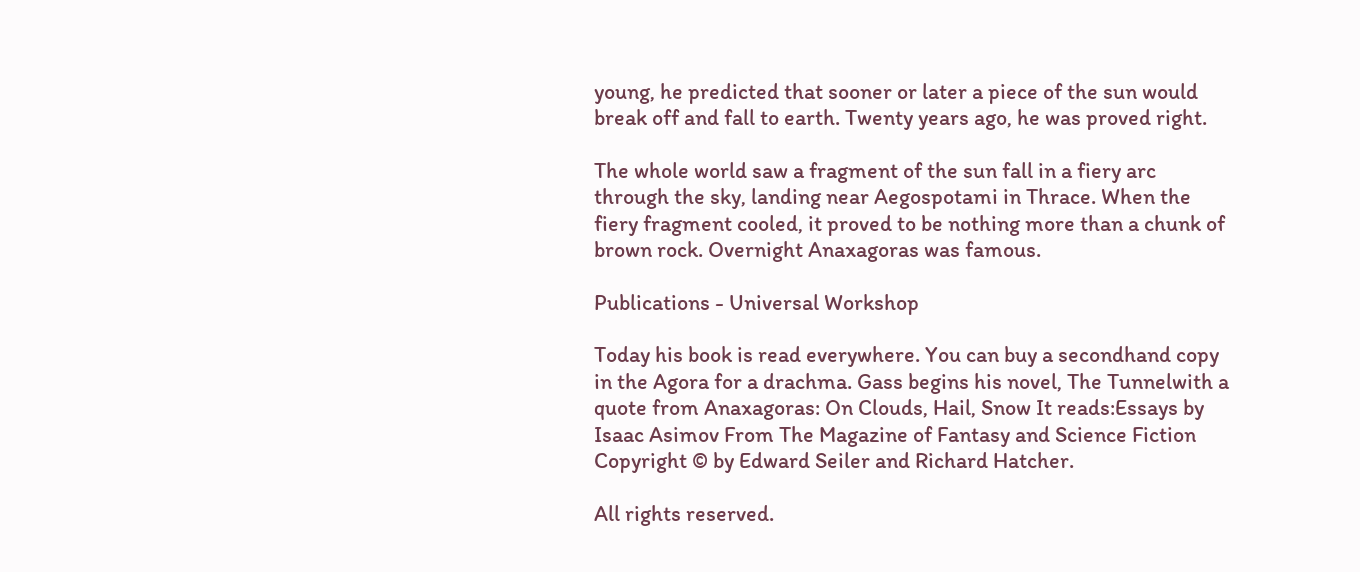young, he predicted that sooner or later a piece of the sun would break off and fall to earth. Twenty years ago, he was proved right.

The whole world saw a fragment of the sun fall in a fiery arc through the sky, landing near Aegospotami in Thrace. When the fiery fragment cooled, it proved to be nothing more than a chunk of brown rock. Overnight Anaxagoras was famous.

Publications - Universal Workshop

Today his book is read everywhere. You can buy a secondhand copy in the Agora for a drachma. Gass begins his novel, The Tunnelwith a quote from Anaxagoras: On Clouds, Hail, Snow It reads:Essays by Isaac Asimov From The Magazine of Fantasy and Science Fiction Copyright © by Edward Seiler and Richard Hatcher.

All rights reserved.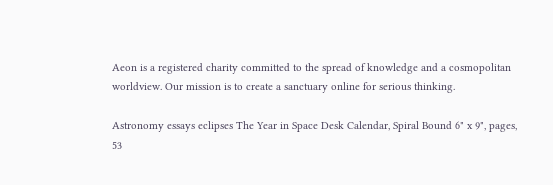Aeon is a registered charity committed to the spread of knowledge and a cosmopolitan worldview. Our mission is to create a sanctuary online for serious thinking.

Astronomy essays eclipses The Year in Space Desk Calendar, Spiral Bound 6" x 9", pages, 53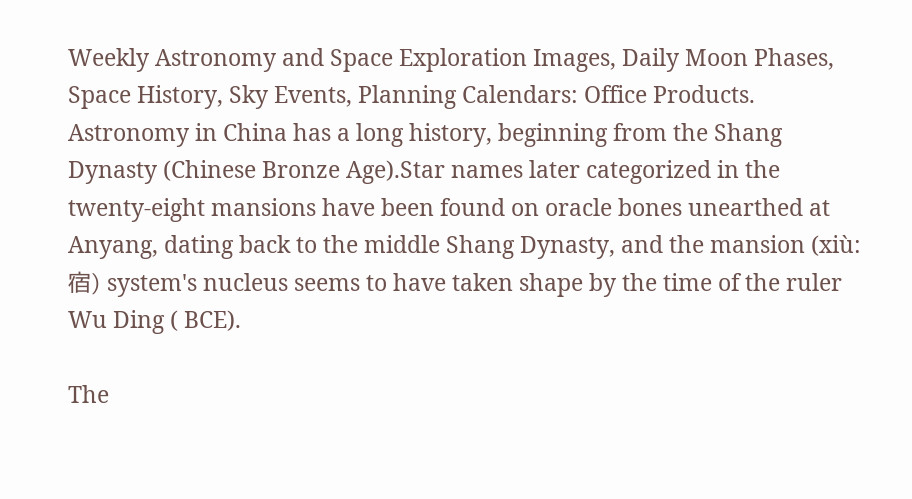Weekly Astronomy and Space Exploration Images, Daily Moon Phases, Space History, Sky Events, Planning Calendars: Office Products. Astronomy in China has a long history, beginning from the Shang Dynasty (Chinese Bronze Age).Star names later categorized in the twenty-eight mansions have been found on oracle bones unearthed at Anyang, dating back to the middle Shang Dynasty, and the mansion (xiù:宿) system's nucleus seems to have taken shape by the time of the ruler Wu Ding ( BCE).

The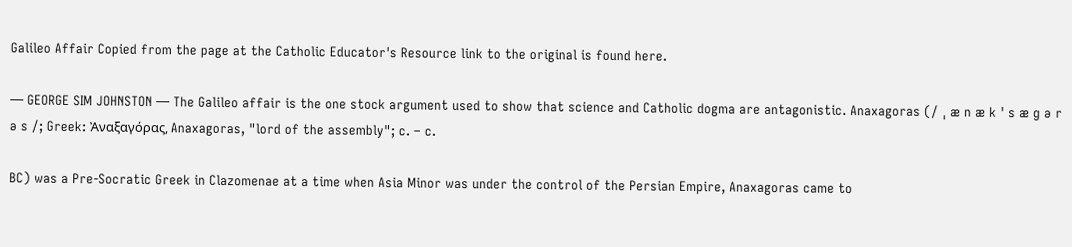Galileo Affair Copied from the page at the Catholic Educator's Resource link to the original is found here.

— GEORGE SIM JOHNSTON — The Galileo affair is the one stock argument used to show that science and Catholic dogma are antagonistic. Anaxagoras (/ ˌ æ n æ k ˈ s æ ɡ ə r ə s /; Greek: Ἀναξαγόρας, Anaxagoras, "lord of the assembly"; c. – c.

BC) was a Pre-Socratic Greek in Clazomenae at a time when Asia Minor was under the control of the Persian Empire, Anaxagoras came to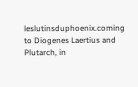leslutinsduphoenix.coming to Diogenes Laertius and Plutarch, in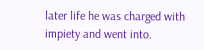later life he was charged with impiety and went into.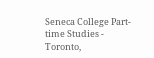Seneca College Part-time Studies - Toronto,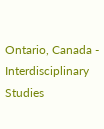Ontario, Canada - Interdisciplinary Studies